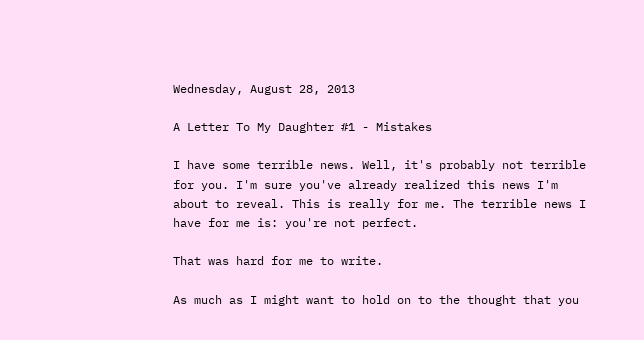Wednesday, August 28, 2013

A Letter To My Daughter #1 - Mistakes

I have some terrible news. Well, it's probably not terrible for you. I'm sure you've already realized this news I'm about to reveal. This is really for me. The terrible news I have for me is: you're not perfect.

That was hard for me to write.

As much as I might want to hold on to the thought that you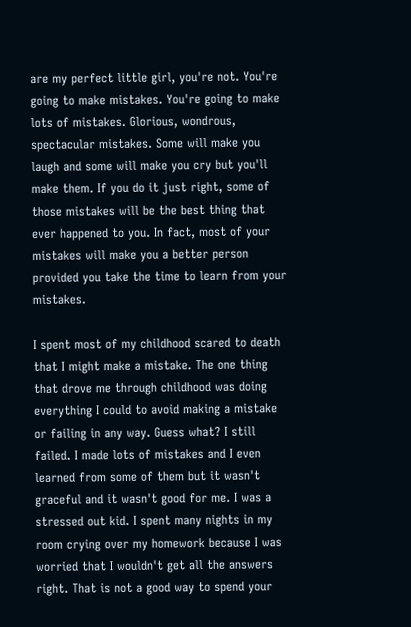are my perfect little girl, you're not. You're going to make mistakes. You're going to make lots of mistakes. Glorious, wondrous, spectacular mistakes. Some will make you laugh and some will make you cry but you'll make them. If you do it just right, some of those mistakes will be the best thing that ever happened to you. In fact, most of your mistakes will make you a better person provided you take the time to learn from your mistakes.

I spent most of my childhood scared to death that I might make a mistake. The one thing that drove me through childhood was doing everything I could to avoid making a mistake or failing in any way. Guess what? I still failed. I made lots of mistakes and I even learned from some of them but it wasn't graceful and it wasn't good for me. I was a stressed out kid. I spent many nights in my room crying over my homework because I was worried that I wouldn't get all the answers right. That is not a good way to spend your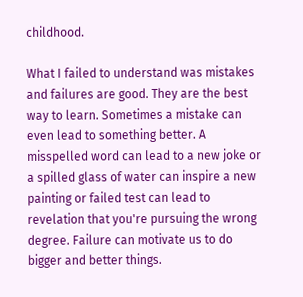childhood.

What I failed to understand was mistakes and failures are good. They are the best way to learn. Sometimes a mistake can even lead to something better. A misspelled word can lead to a new joke or a spilled glass of water can inspire a new painting or failed test can lead to revelation that you're pursuing the wrong degree. Failure can motivate us to do bigger and better things.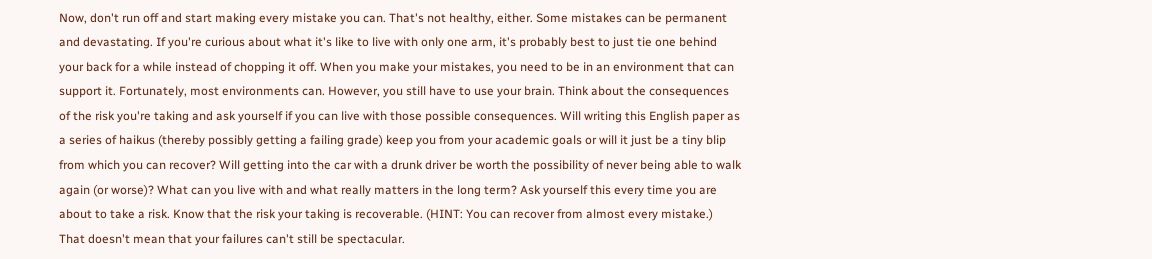Now, don't run off and start making every mistake you can. That's not healthy, either. Some mistakes can be permanent and devastating. If you're curious about what it's like to live with only one arm, it's probably best to just tie one behind your back for a while instead of chopping it off. When you make your mistakes, you need to be in an environment that can support it. Fortunately, most environments can. However, you still have to use your brain. Think about the consequences of the risk you're taking and ask yourself if you can live with those possible consequences. Will writing this English paper as a series of haikus (thereby possibly getting a failing grade) keep you from your academic goals or will it just be a tiny blip from which you can recover? Will getting into the car with a drunk driver be worth the possibility of never being able to walk again (or worse)? What can you live with and what really matters in the long term? Ask yourself this every time you are about to take a risk. Know that the risk your taking is recoverable. (HINT: You can recover from almost every mistake.) That doesn't mean that your failures can't still be spectacular.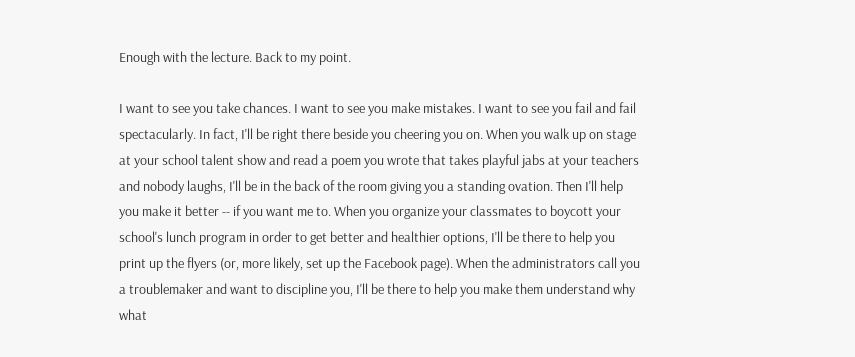Enough with the lecture. Back to my point.

I want to see you take chances. I want to see you make mistakes. I want to see you fail and fail spectacularly. In fact, I'll be right there beside you cheering you on. When you walk up on stage at your school talent show and read a poem you wrote that takes playful jabs at your teachers and nobody laughs, I'll be in the back of the room giving you a standing ovation. Then I'll help you make it better -- if you want me to. When you organize your classmates to boycott your school's lunch program in order to get better and healthier options, I'll be there to help you print up the flyers (or, more likely, set up the Facebook page). When the administrators call you a troublemaker and want to discipline you, I'll be there to help you make them understand why what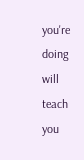you're doing will teach you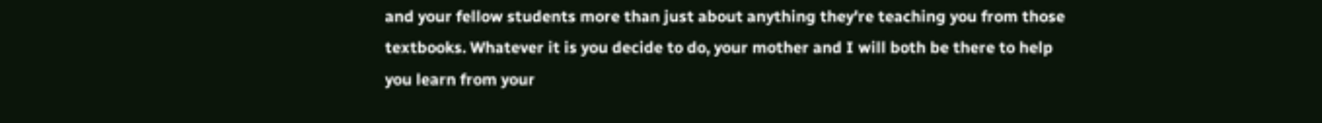and your fellow students more than just about anything they're teaching you from those textbooks. Whatever it is you decide to do, your mother and I will both be there to help you learn from your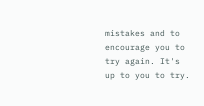mistakes and to encourage you to try again. It's up to you to try.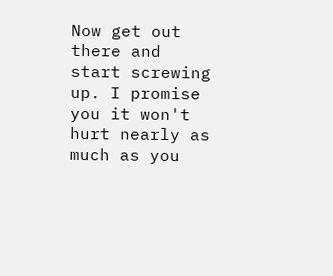Now get out there and start screwing up. I promise you it won't hurt nearly as much as you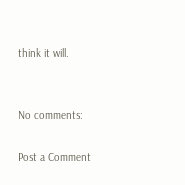think it will.


No comments:

Post a Comment